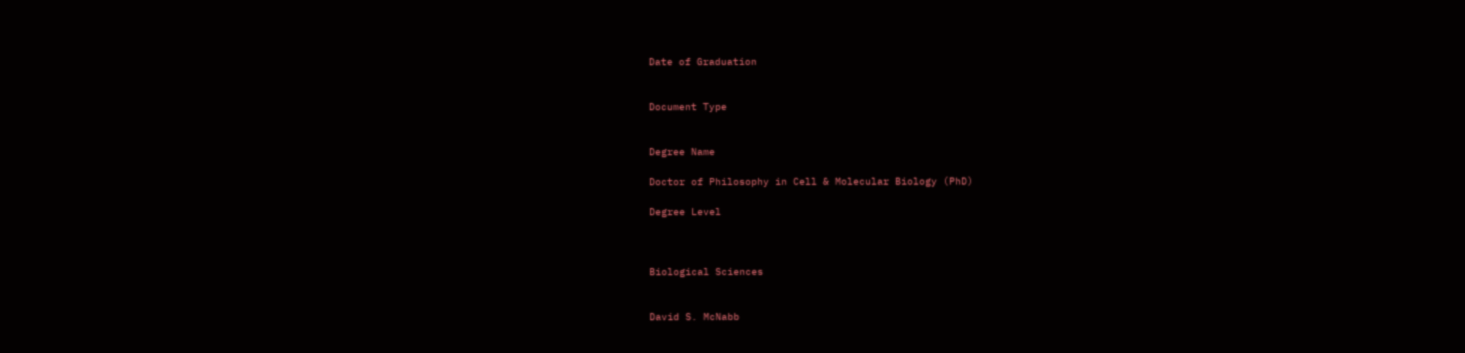Date of Graduation


Document Type


Degree Name

Doctor of Philosophy in Cell & Molecular Biology (PhD)

Degree Level



Biological Sciences


David S. McNabb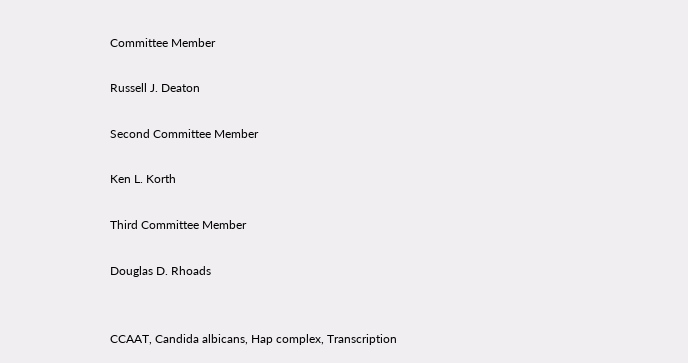Committee Member

Russell J. Deaton

Second Committee Member

Ken L. Korth

Third Committee Member

Douglas D. Rhoads


CCAAT, Candida albicans, Hap complex, Transcription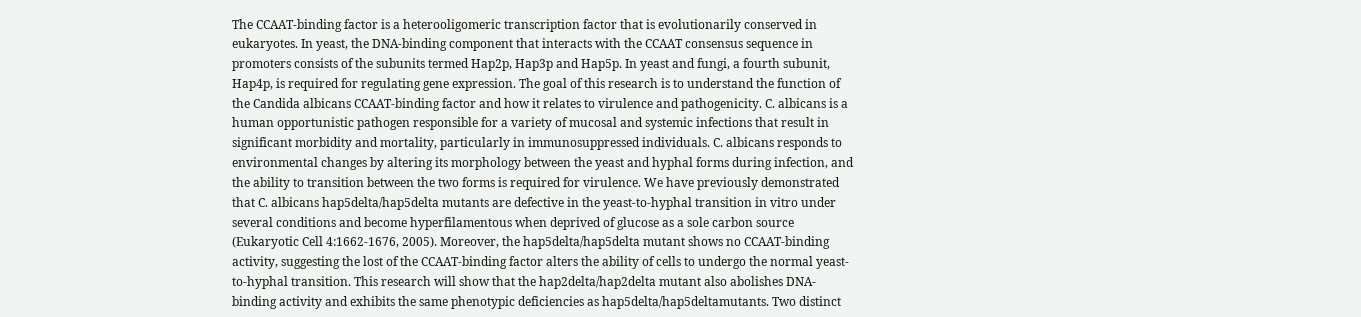The CCAAT-binding factor is a heterooligomeric transcription factor that is evolutionarily conserved in eukaryotes. In yeast, the DNA-binding component that interacts with the CCAAT consensus sequence in promoters consists of the subunits termed Hap2p, Hap3p and Hap5p. In yeast and fungi, a fourth subunit, Hap4p, is required for regulating gene expression. The goal of this research is to understand the function of the Candida albicans CCAAT-binding factor and how it relates to virulence and pathogenicity. C. albicans is a human opportunistic pathogen responsible for a variety of mucosal and systemic infections that result in significant morbidity and mortality, particularly in immunosuppressed individuals. C. albicans responds to environmental changes by altering its morphology between the yeast and hyphal forms during infection, and the ability to transition between the two forms is required for virulence. We have previously demonstrated that C. albicans hap5delta/hap5delta mutants are defective in the yeast-to-hyphal transition in vitro under several conditions and become hyperfilamentous when deprived of glucose as a sole carbon source (Eukaryotic Cell 4:1662-1676, 2005). Moreover, the hap5delta/hap5delta mutant shows no CCAAT-binding activity, suggesting the lost of the CCAAT-binding factor alters the ability of cells to undergo the normal yeast-to-hyphal transition. This research will show that the hap2delta/hap2delta mutant also abolishes DNA-binding activity and exhibits the same phenotypic deficiencies as hap5delta/hap5deltamutants. Two distinct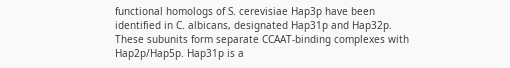functional homologs of S. cerevisiae Hap3p have been identified in C. albicans, designated Hap31p and Hap32p. These subunits form separate CCAAT-binding complexes with Hap2p/Hap5p. Hap31p is a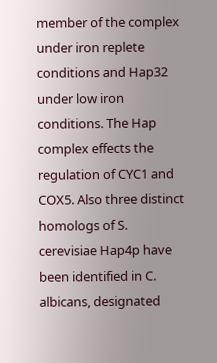member of the complex under iron replete conditions and Hap32 under low iron conditions. The Hap complex effects the regulation of CYC1 and COX5. Also three distinct homologs of S. cerevisiae Hap4p have been identified in C. albicans, designated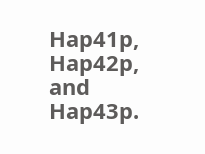Hap41p, Hap42p, and Hap43p.